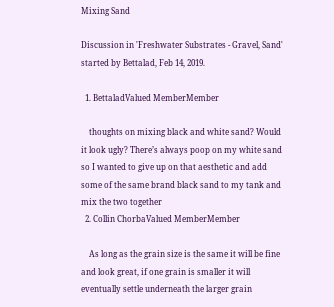Mixing Sand

Discussion in 'Freshwater Substrates - Gravel, Sand' started by Bettalad, Feb 14, 2019.

  1. BettaladValued MemberMember

    thoughts on mixing black and white sand? Would it look ugly? There’s always poop on my white sand so I wanted to give up on that aesthetic and add some of the same brand black sand to my tank and mix the two together
  2. Collin ChorbaValued MemberMember

    As long as the grain size is the same it will be fine and look great, if one grain is smaller it will eventually settle underneath the larger grain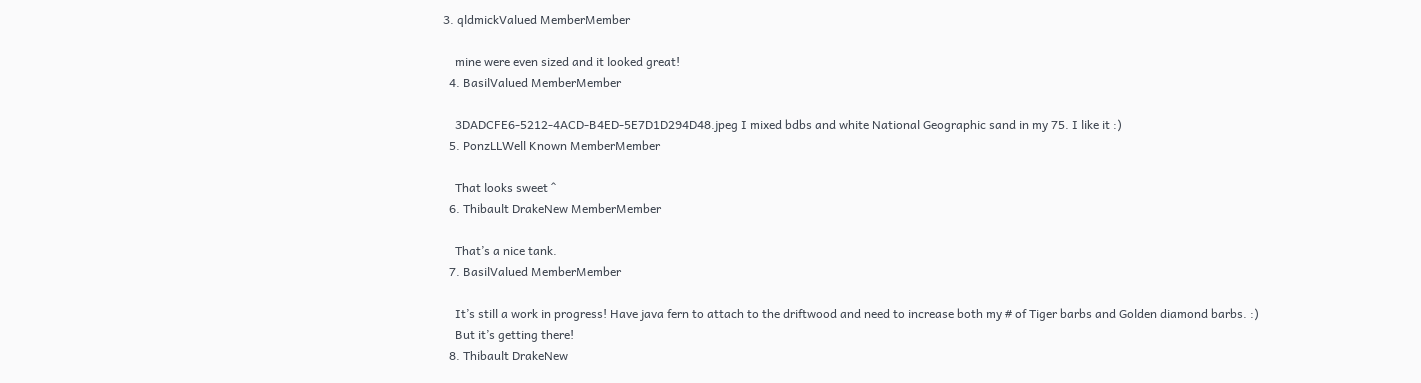3. qldmickValued MemberMember

    mine were even sized and it looked great!
  4. BasilValued MemberMember

    3DADCFE6-5212-4ACD-B4ED-5E7D1D294D48.jpeg I mixed bdbs and white National Geographic sand in my 75. I like it :)
  5. PonzLLWell Known MemberMember

    That looks sweet ^
  6. Thibault DrakeNew MemberMember

    That’s a nice tank.
  7. BasilValued MemberMember

    It’s still a work in progress! Have java fern to attach to the driftwood and need to increase both my # of Tiger barbs and Golden diamond barbs. :)
    But it’s getting there!
  8. Thibault DrakeNew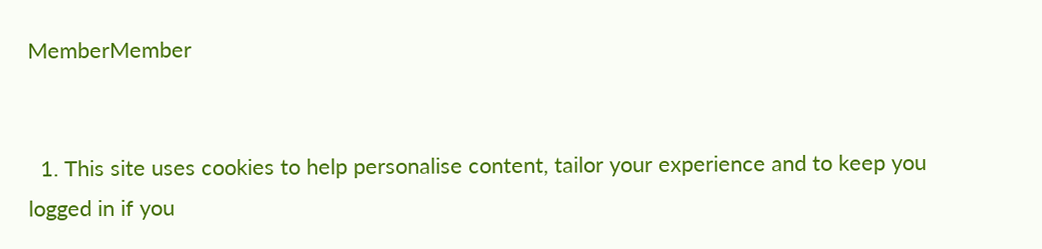MemberMember


  1. This site uses cookies to help personalise content, tailor your experience and to keep you logged in if you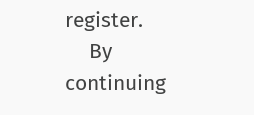register.
    By continuing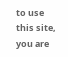to use this site, you are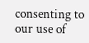consenting to our use of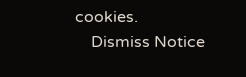cookies.
    Dismiss Notice